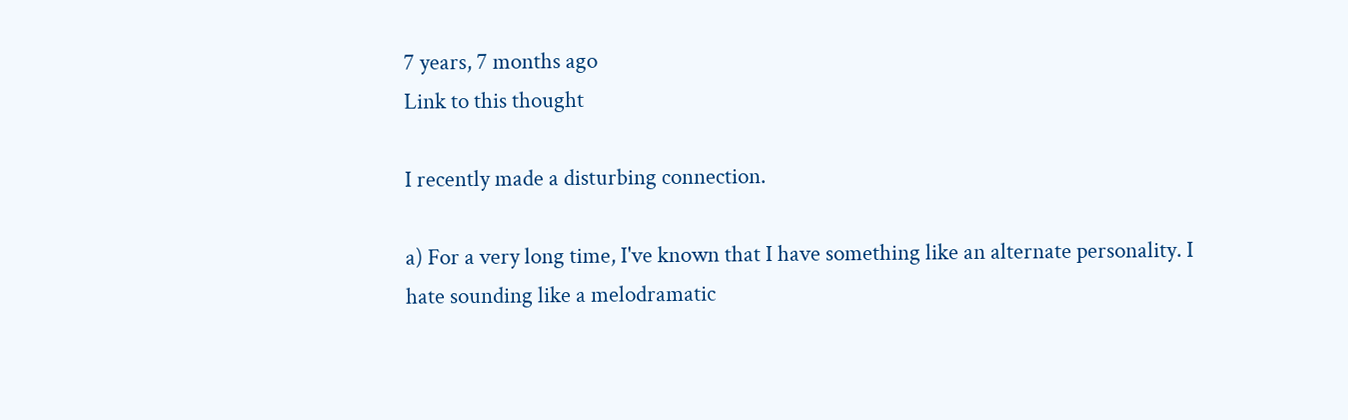7 years, 7 months ago
Link to this thought

I recently made a disturbing connection.

a) For a very long time, I've known that I have something like an alternate personality. I hate sounding like a melodramatic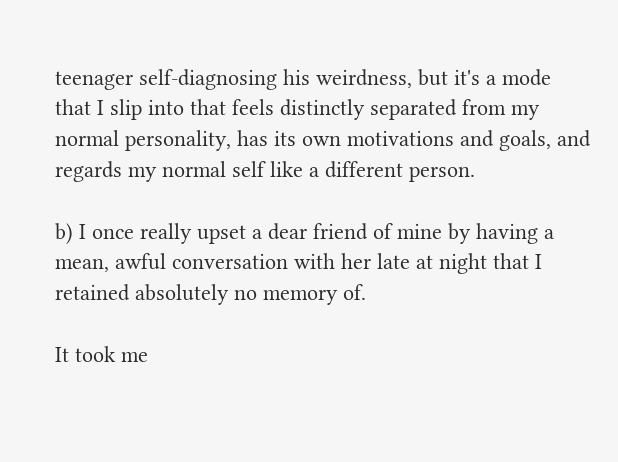teenager self-diagnosing his weirdness, but it's a mode that I slip into that feels distinctly separated from my normal personality, has its own motivations and goals, and regards my normal self like a different person.

b) I once really upset a dear friend of mine by having a mean, awful conversation with her late at night that I retained absolutely no memory of.

It took me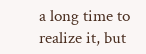a long time to realize it, but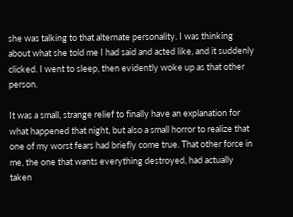she was talking to that alternate personality. I was thinking about what she told me I had said and acted like, and it suddenly clicked. I went to sleep, then evidently woke up as that other person.

It was a small, strange relief to finally have an explanation for what happened that night, but also a small horror to realize that one of my worst fears had briefly come true. That other force in me, the one that wants everything destroyed, had actually taken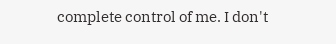complete control of me. I don't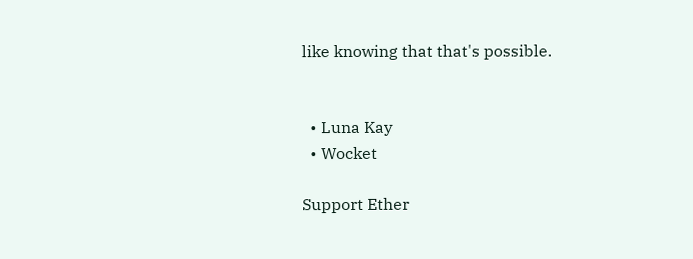like knowing that that's possible.


  • Luna Kay
  • Wocket

Support Ether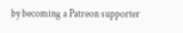by becoming a Patreon supporter